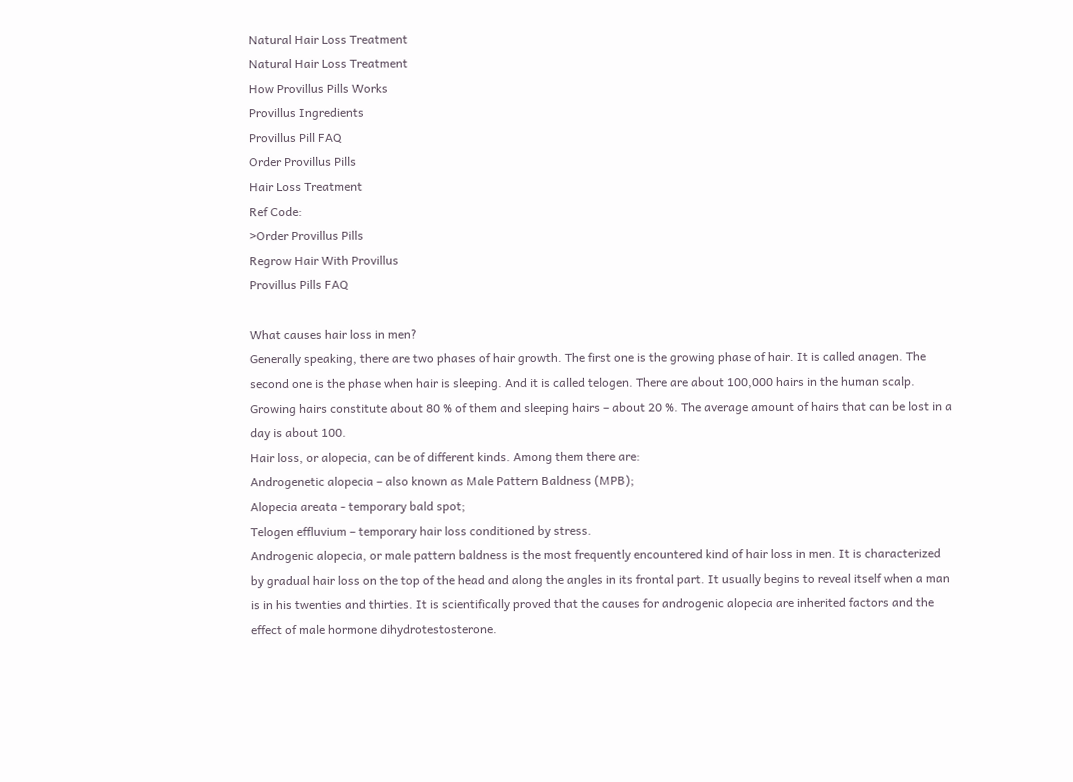Natural Hair Loss Treatment
Natural Hair Loss Treatment
How Provillus Pills Works
Provillus Ingredients
Provillus Pill FAQ
Order Provillus Pills
Hair Loss Treatment
Ref Code:
>Order Provillus Pills
Regrow Hair With Provillus
Provillus Pills FAQ

What causes hair loss in men?
Generally speaking, there are two phases of hair growth. The first one is the growing phase of hair. It is called anagen. The second one is the phase when hair is sleeping. And it is called telogen. There are about 100,000 hairs in the human scalp. Growing hairs constitute about 80 % of them and sleeping hairs – about 20 %. The average amount of hairs that can be lost in a day is about 100.
Hair loss, or alopecia, can be of different kinds. Among them there are:
Androgenetic alopecia – also known as Male Pattern Baldness (MPB);
Alopecia areata - temporary bald spot;
Telogen effluvium – temporary hair loss conditioned by stress.
Androgenic alopecia, or male pattern baldness is the most frequently encountered kind of hair loss in men. It is characterized by gradual hair loss on the top of the head and along the angles in its frontal part. It usually begins to reveal itself when a man is in his twenties and thirties. It is scientifically proved that the causes for androgenic alopecia are inherited factors and the effect of male hormone dihydrotestosterone.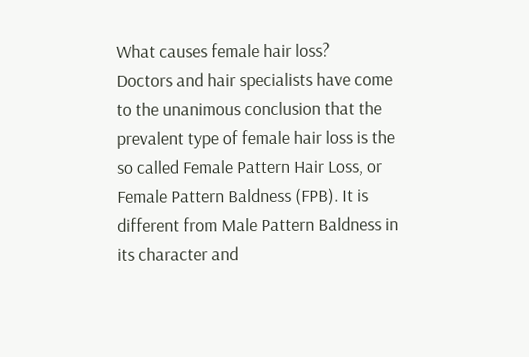What causes female hair loss?
Doctors and hair specialists have come to the unanimous conclusion that the prevalent type of female hair loss is the so called Female Pattern Hair Loss, or Female Pattern Baldness (FPB). It is different from Male Pattern Baldness in its character and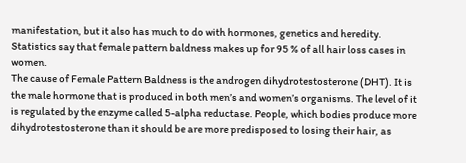manifestation, but it also has much to do with hormones, genetics and heredity. Statistics say that female pattern baldness makes up for 95 % of all hair loss cases in women.
The cause of Female Pattern Baldness is the androgen dihydrotestosterone (DHT). It is the male hormone that is produced in both men’s and women’s organisms. The level of it is regulated by the enzyme called 5-alpha reductase. People, which bodies produce more dihydrotestosterone than it should be are more predisposed to losing their hair, as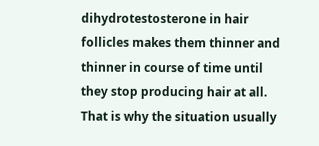dihydrotestosterone in hair follicles makes them thinner and thinner in course of time until they stop producing hair at all. That is why the situation usually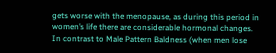gets worse with the menopause, as during this period in women’s life there are considerable hormonal changes.
In contrast to Male Pattern Baldness (when men lose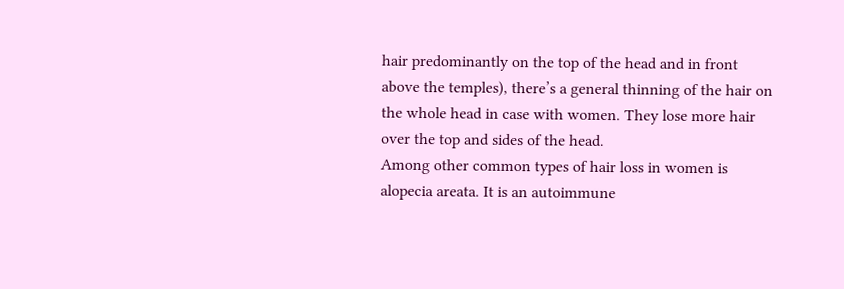hair predominantly on the top of the head and in front above the temples), there’s a general thinning of the hair on the whole head in case with women. They lose more hair over the top and sides of the head.
Among other common types of hair loss in women is alopecia areata. It is an autoimmune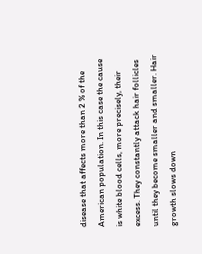disease that affects more than 2 % of the American population. In this case the cause is white blood cells, more precisely, their excess. They constantly attack hair follicles until they become smaller and smaller. Hair growth slows down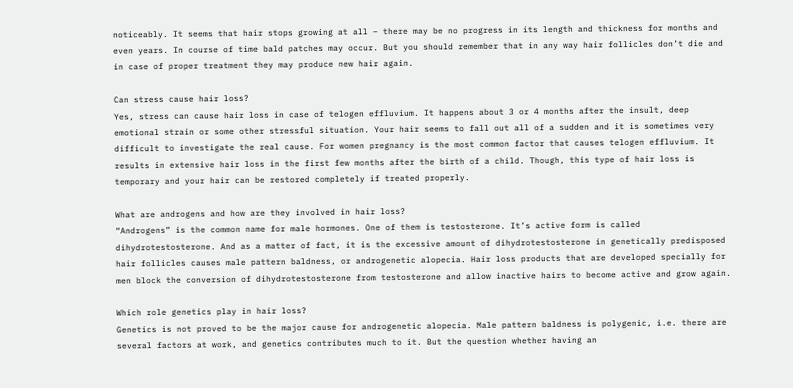noticeably. It seems that hair stops growing at all – there may be no progress in its length and thickness for months and even years. In course of time bald patches may occur. But you should remember that in any way hair follicles don’t die and in case of proper treatment they may produce new hair again.

Can stress cause hair loss?
Yes, stress can cause hair loss in case of telogen effluvium. It happens about 3 or 4 months after the insult, deep emotional strain or some other stressful situation. Your hair seems to fall out all of a sudden and it is sometimes very difficult to investigate the real cause. For women pregnancy is the most common factor that causes telogen effluvium. It results in extensive hair loss in the first few months after the birth of a child. Though, this type of hair loss is temporary and your hair can be restored completely if treated properly.

What are androgens and how are they involved in hair loss?
“Androgens” is the common name for male hormones. One of them is testosterone. It’s active form is called dihydrotestosterone. And as a matter of fact, it is the excessive amount of dihydrotestosterone in genetically predisposed hair follicles causes male pattern baldness, or androgenetic alopecia. Hair loss products that are developed specially for men block the conversion of dihydrotestosterone from testosterone and allow inactive hairs to become active and grow again.

Which role genetics play in hair loss?
Genetics is not proved to be the major cause for androgenetic alopecia. Male pattern baldness is polygenic, i.e. there are several factors at work, and genetics contributes much to it. But the question whether having an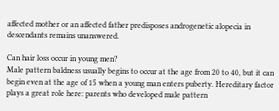affected mother or an affected father predisposes androgenetic alopecia in descendants remains unanswered.

Can hair loss occur in young men?
Male pattern baldness usually begins to occur at the age from 20 to 40, but it can begin even at the age of 15 when a young man enters puberty. Hereditary factor plays a great role here: parents who developed male pattern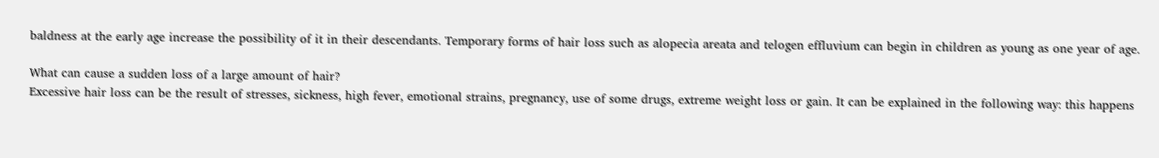baldness at the early age increase the possibility of it in their descendants. Temporary forms of hair loss such as alopecia areata and telogen effluvium can begin in children as young as one year of age.

What can cause a sudden loss of a large amount of hair?
Excessive hair loss can be the result of stresses, sickness, high fever, emotional strains, pregnancy, use of some drugs, extreme weight loss or gain. It can be explained in the following way: this happens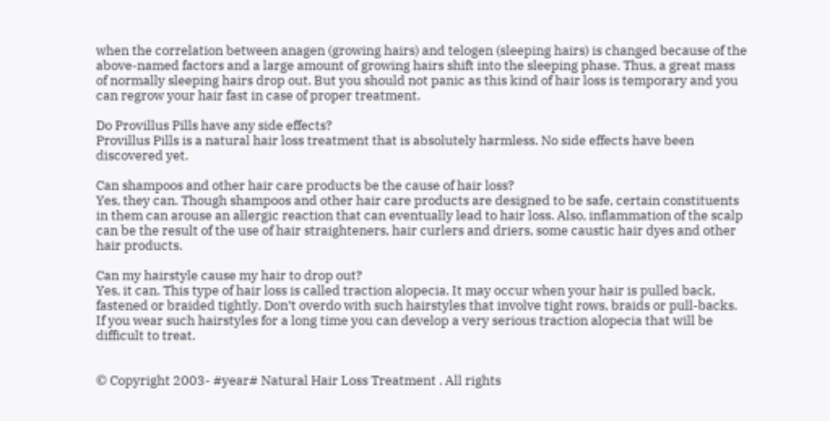when the correlation between anagen (growing hairs) and telogen (sleeping hairs) is changed because of the above-named factors and a large amount of growing hairs shift into the sleeping phase. Thus, a great mass of normally sleeping hairs drop out. But you should not panic as this kind of hair loss is temporary and you can regrow your hair fast in case of proper treatment.

Do Provillus Pills have any side effects?
Provillus Pills is a natural hair loss treatment that is absolutely harmless. No side effects have been discovered yet.

Can shampoos and other hair care products be the cause of hair loss?
Yes, they can. Though shampoos and other hair care products are designed to be safe, certain constituents in them can arouse an allergic reaction that can eventually lead to hair loss. Also, inflammation of the scalp can be the result of the use of hair straighteners, hair curlers and driers, some caustic hair dyes and other hair products.

Can my hairstyle cause my hair to drop out?
Yes, it can. This type of hair loss is called traction alopecia. It may occur when your hair is pulled back, fastened or braided tightly. Don’t overdo with such hairstyles that involve tight rows, braids or pull-backs. If you wear such hairstyles for a long time you can develop a very serious traction alopecia that will be difficult to treat.


© Copyright 2003- #year# Natural Hair Loss Treatment . All rights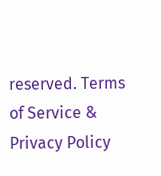reserved. Terms of Service & Privacy Policy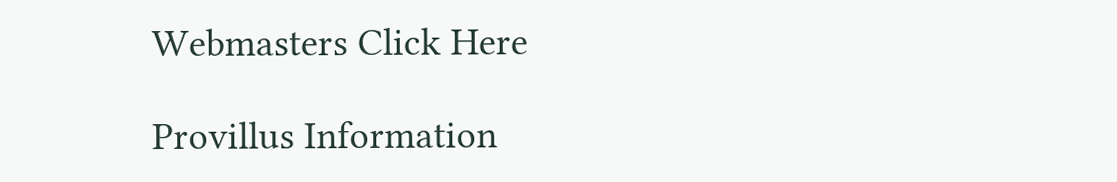Webmasters Click Here

Provillus Information